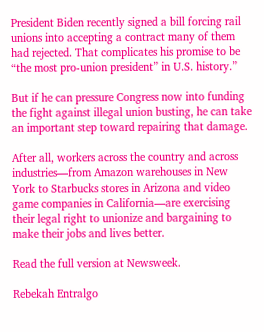President Biden recently signed a bill forcing rail unions into accepting a contract many of them had rejected. That complicates his promise to be “the most pro-union president” in U.S. history.”

But if he can pressure Congress now into funding the fight against illegal union busting, he can take an important step toward repairing that damage.

After all, workers across the country and across industries—from Amazon warehouses in New York to Starbucks stores in Arizona and video game companies in California—are exercising their legal right to unionize and bargaining to make their jobs and lives better.

Read the full version at Newsweek.

Rebekah Entralgo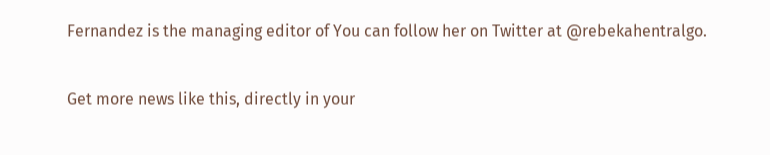Fernandez is the managing editor of You can follow her on Twitter at @rebekahentralgo.

Get more news like this, directly in your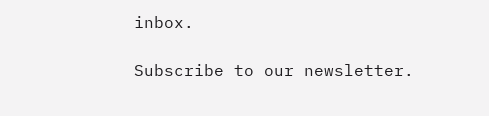inbox.

Subscribe to our newsletter.